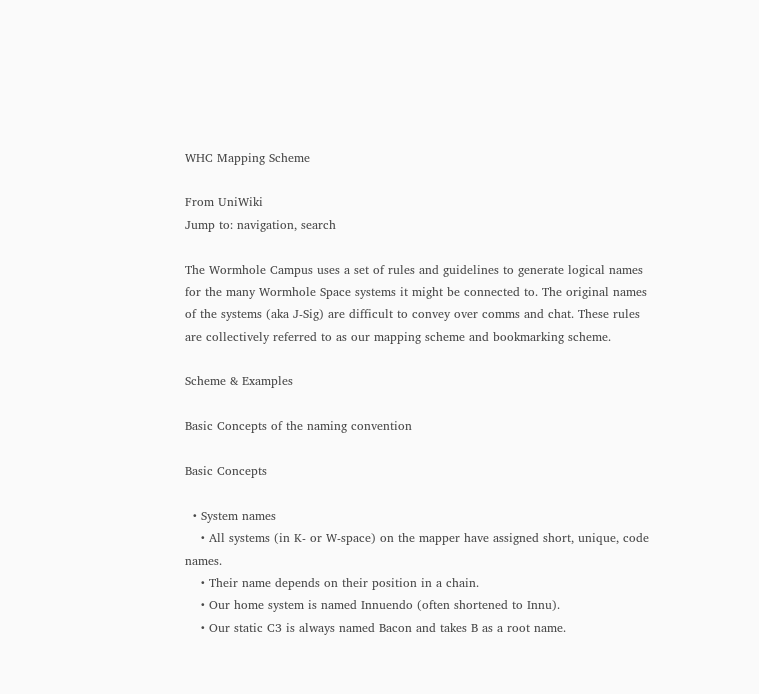WHC Mapping Scheme

From UniWiki
Jump to: navigation, search

The Wormhole Campus uses a set of rules and guidelines to generate logical names for the many Wormhole Space systems it might be connected to. The original names of the systems (aka J-Sig) are difficult to convey over comms and chat. These rules are collectively referred to as our mapping scheme and bookmarking scheme.

Scheme & Examples

Basic Concepts of the naming convention

Basic Concepts

  • System names
    • All systems (in K- or W-space) on the mapper have assigned short, unique, code names.
    • Their name depends on their position in a chain.
    • Our home system is named Innuendo (often shortened to Innu).
    • Our static C3 is always named Bacon and takes B as a root name.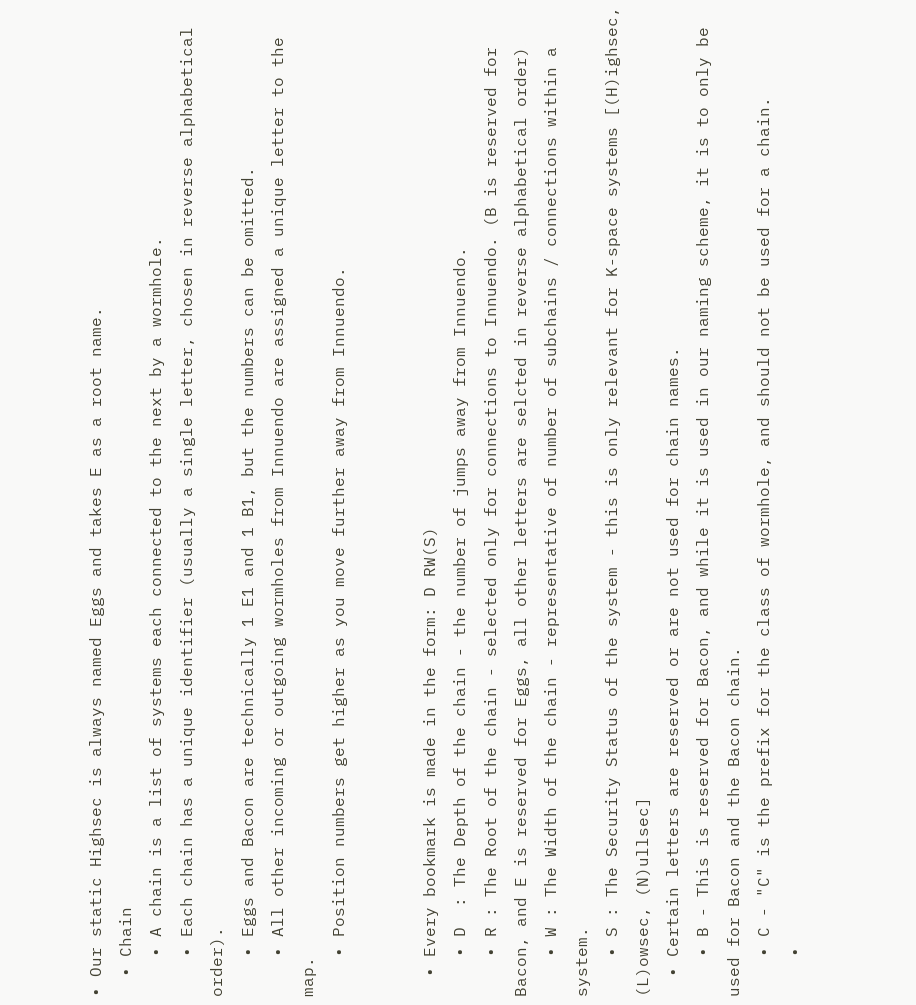• Our static Highsec is always named Eggs and takes E as a root name.
  • Chain
    • A chain is a list of systems each connected to the next by a wormhole.
    • Each chain has a unique identifier (usually a single letter, chosen in reverse alphabetical order).
    • Eggs and Bacon are technically 1 E1 and 1 B1, but the numbers can be omitted.
    • All other incoming or outgoing wormholes from Innuendo are assigned a unique letter to the map.
    • Position numbers get higher as you move further away from Innuendo.


  • Every bookmark is made in the form: D RW(S)
    • D  : The Depth of the chain - the number of jumps away from Innuendo.
    • R : The Root of the chain - selected only for connections to Innuendo. (B is reserved for Bacon, and E is reserved for Eggs, all other letters are selcted in reverse alphabetical order)
    • W : The Width of the chain - representative of number of subchains / connections within a system.
    • S : The Security Status of the system - this is only relevant for K-space systems [(H)ighsec, (L)owsec, (N)ullsec]
  • Certain letters are reserved or are not used for chain names.
    • B - This is reserved for Bacon, and while it is used in our naming scheme, it is to only be used for Bacon and the Bacon chain.
    • C - "C" is the prefix for the class of wormhole, and should not be used for a chain.
    •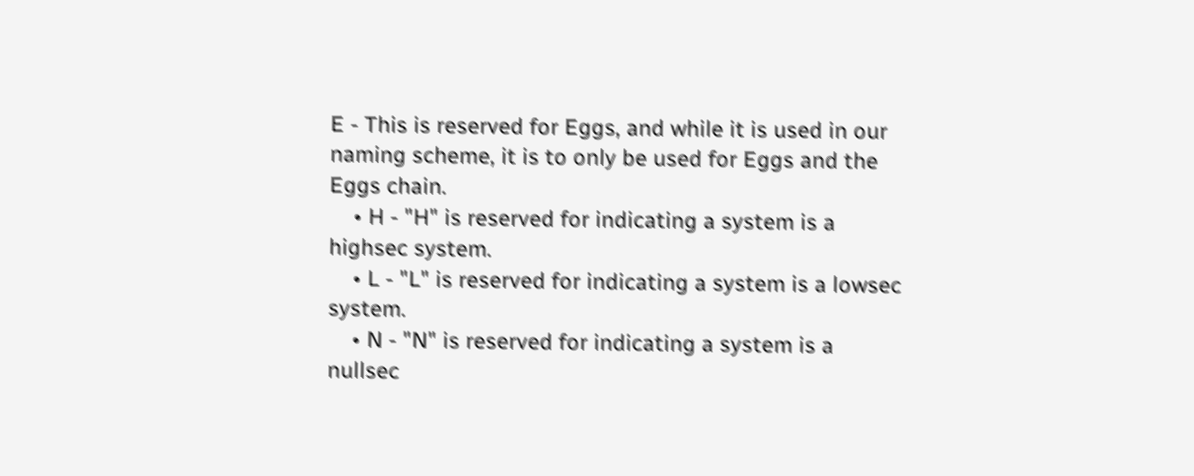E - This is reserved for Eggs, and while it is used in our naming scheme, it is to only be used for Eggs and the Eggs chain.
    • H - "H" is reserved for indicating a system is a highsec system.
    • L - "L" is reserved for indicating a system is a lowsec system.
    • N - "N" is reserved for indicating a system is a nullsec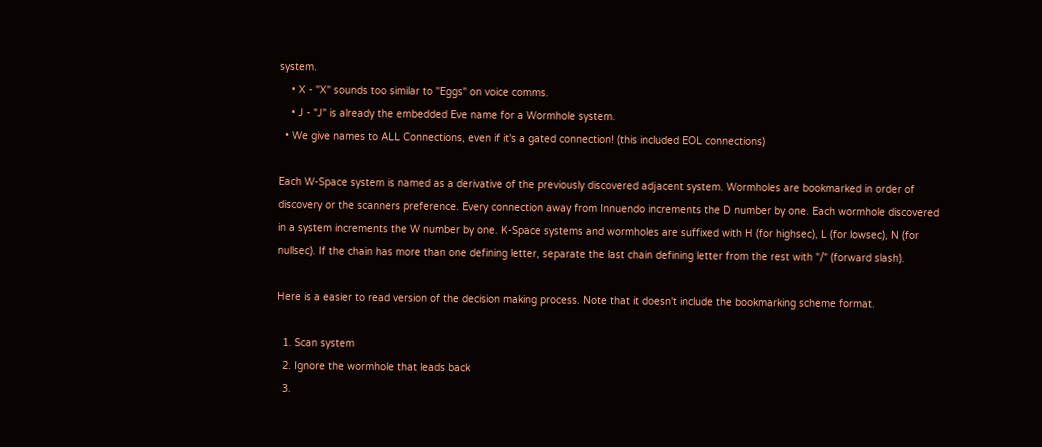system.
    • X - "X" sounds too similar to "Eggs" on voice comms.
    • J - "J" is already the embedded Eve name for a Wormhole system.
  • We give names to ALL Connections, even if it's a gated connection! (this included EOL connections)

Each W-Space system is named as a derivative of the previously discovered adjacent system. Wormholes are bookmarked in order of discovery or the scanners preference. Every connection away from Innuendo increments the D number by one. Each wormhole discovered in a system increments the W number by one. K-Space systems and wormholes are suffixed with H (for highsec), L (for lowsec), N (for nullsec). If the chain has more than one defining letter, separate the last chain defining letter from the rest with "/" (forward slash).

Here is a easier to read version of the decision making process. Note that it doesn't include the bookmarking scheme format.

  1. Scan system
  2. Ignore the wormhole that leads back
  3.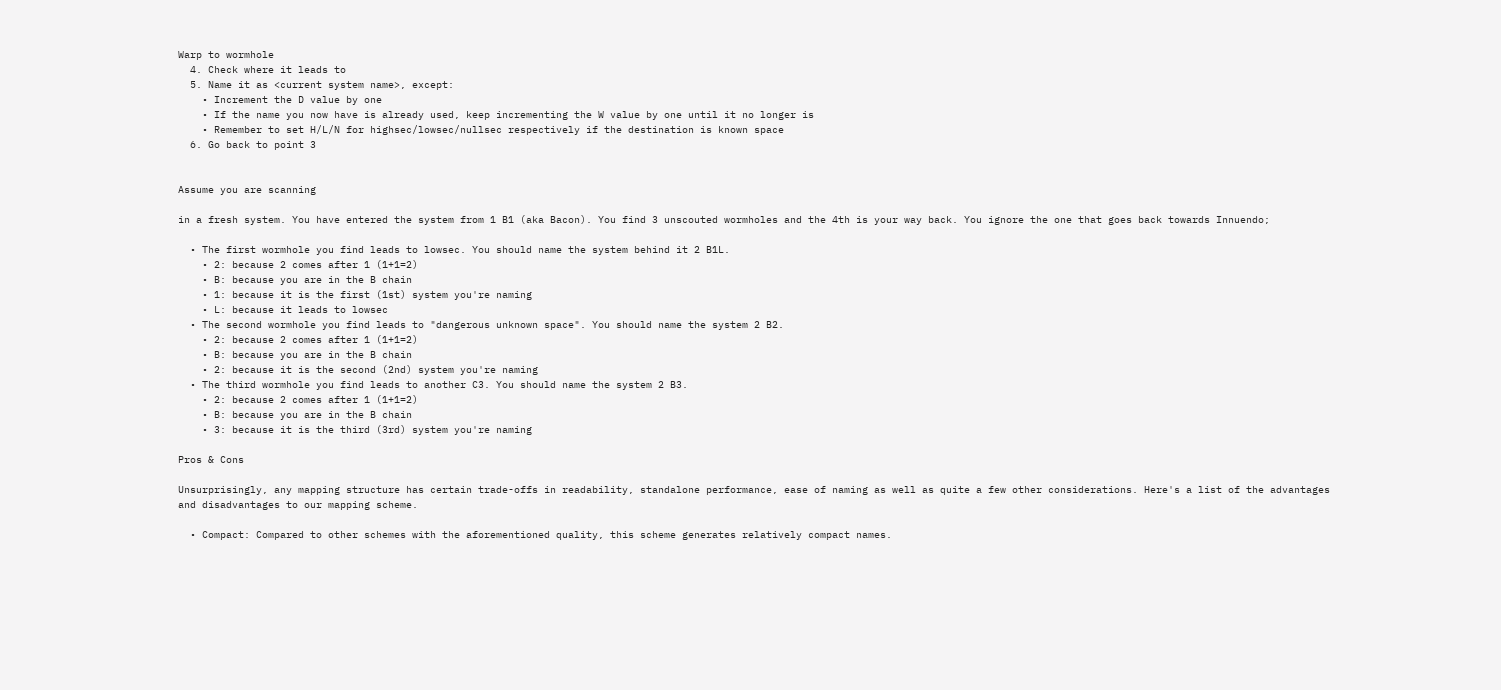Warp to wormhole
  4. Check where it leads to
  5. Name it as <current system name>, except:
    • Increment the D value by one
    • If the name you now have is already used, keep incrementing the W value by one until it no longer is
    • Remember to set H/L/N for highsec/lowsec/nullsec respectively if the destination is known space
  6. Go back to point 3


Assume you are scanning

in a fresh system. You have entered the system from 1 B1 (aka Bacon). You find 3 unscouted wormholes and the 4th is your way back. You ignore the one that goes back towards Innuendo;

  • The first wormhole you find leads to lowsec. You should name the system behind it 2 B1L.
    • 2: because 2 comes after 1 (1+1=2)
    • B: because you are in the B chain
    • 1: because it is the first (1st) system you're naming
    • L: because it leads to lowsec
  • The second wormhole you find leads to "dangerous unknown space". You should name the system 2 B2.
    • 2: because 2 comes after 1 (1+1=2)
    • B: because you are in the B chain
    • 2: because it is the second (2nd) system you're naming
  • The third wormhole you find leads to another C3. You should name the system 2 B3.
    • 2: because 2 comes after 1 (1+1=2)
    • B: because you are in the B chain
    • 3: because it is the third (3rd) system you're naming

Pros & Cons

Unsurprisingly, any mapping structure has certain trade-offs in readability, standalone performance, ease of naming as well as quite a few other considerations. Here's a list of the advantages and disadvantages to our mapping scheme.

  • Compact: Compared to other schemes with the aforementioned quality, this scheme generates relatively compact names.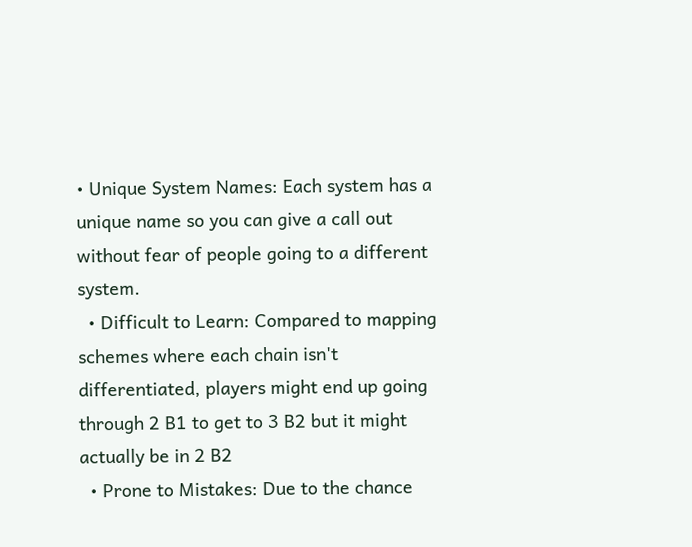• Unique System Names: Each system has a unique name so you can give a call out without fear of people going to a different system.
  • Difficult to Learn: Compared to mapping schemes where each chain isn't differentiated, players might end up going through 2 B1 to get to 3 B2 but it might actually be in 2 B2
  • Prone to Mistakes: Due to the chance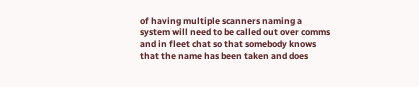of having multiple scanners naming a system will need to be called out over comms and in fleet chat so that somebody knows that the name has been taken and does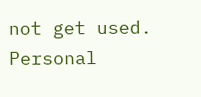not get used.
Personal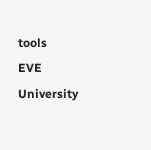tools
EVE University